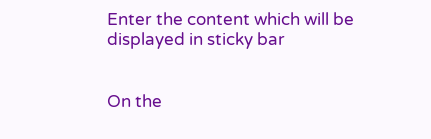Enter the content which will be displayed in sticky bar


On the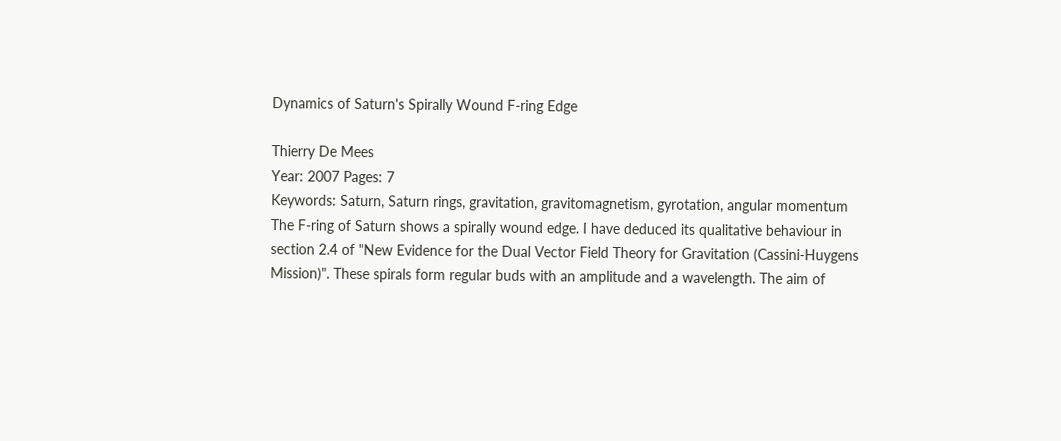Dynamics of Saturn's Spirally Wound F-ring Edge

Thierry De Mees
Year: 2007 Pages: 7
Keywords: Saturn, Saturn rings, gravitation, gravitomagnetism, gyrotation, angular momentum
The F-ring of Saturn shows a spirally wound edge. I have deduced its qualitative behaviour in section 2.4 of "New Evidence for the Dual Vector Field Theory for Gravitation (Cassini-Huygens Mission)". These spirals form regular buds with an amplitude and a wavelength. The aim of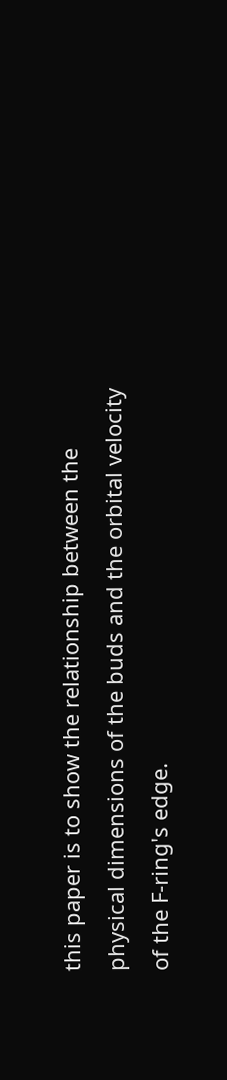this paper is to show the relationship between the physical dimensions of the buds and the orbital velocity of the F-ring's edge.